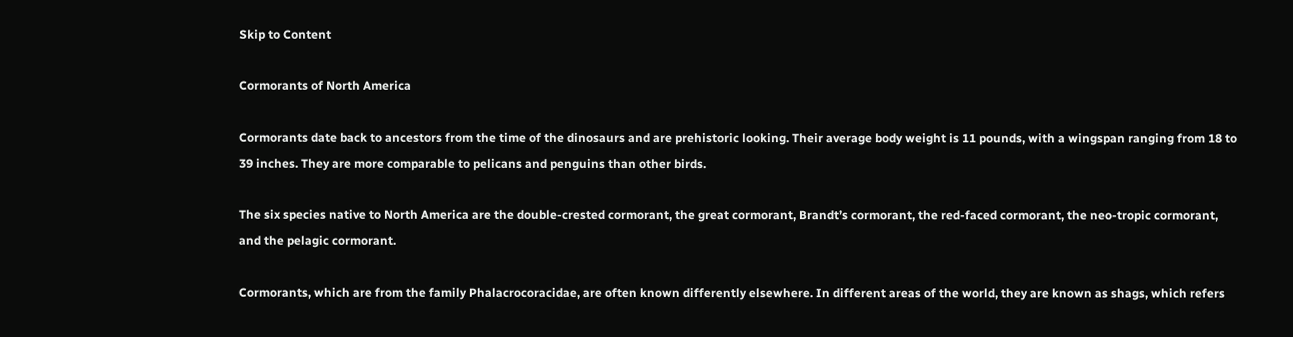Skip to Content

Cormorants of North America

Cormorants date back to ancestors from the time of the dinosaurs and are prehistoric looking. Their average body weight is 11 pounds, with a wingspan ranging from 18 to 39 inches. They are more comparable to pelicans and penguins than other birds.

The six species native to North America are the double-crested cormorant, the great cormorant, Brandt’s cormorant, the red-faced cormorant, the neo-tropic cormorant, and the pelagic cormorant.

Cormorants, which are from the family Phalacrocoracidae, are often known differently elsewhere. In different areas of the world, they are known as shags, which refers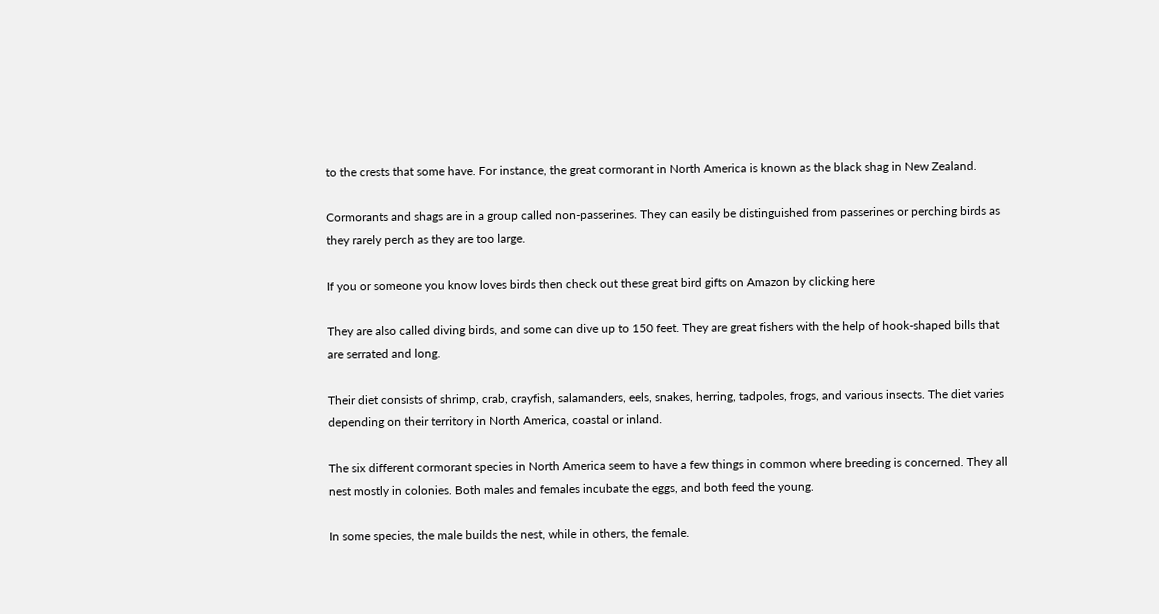to the crests that some have. For instance, the great cormorant in North America is known as the black shag in New Zealand.

Cormorants and shags are in a group called non-passerines. They can easily be distinguished from passerines or perching birds as they rarely perch as they are too large.

If you or someone you know loves birds then check out these great bird gifts on Amazon by clicking here

They are also called diving birds, and some can dive up to 150 feet. They are great fishers with the help of hook-shaped bills that are serrated and long.

Their diet consists of shrimp, crab, crayfish, salamanders, eels, snakes, herring, tadpoles, frogs, and various insects. The diet varies depending on their territory in North America, coastal or inland.

The six different cormorant species in North America seem to have a few things in common where breeding is concerned. They all nest mostly in colonies. Both males and females incubate the eggs, and both feed the young.

In some species, the male builds the nest, while in others, the female.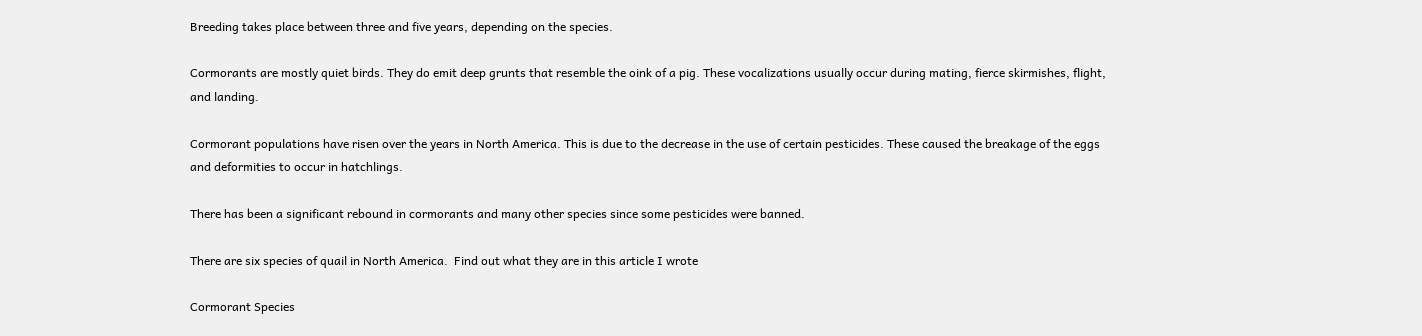Breeding takes place between three and five years, depending on the species.

Cormorants are mostly quiet birds. They do emit deep grunts that resemble the oink of a pig. These vocalizations usually occur during mating, fierce skirmishes, flight, and landing.

Cormorant populations have risen over the years in North America. This is due to the decrease in the use of certain pesticides. These caused the breakage of the eggs and deformities to occur in hatchlings.

There has been a significant rebound in cormorants and many other species since some pesticides were banned.

There are six species of quail in North America.  Find out what they are in this article I wrote

Cormorant Species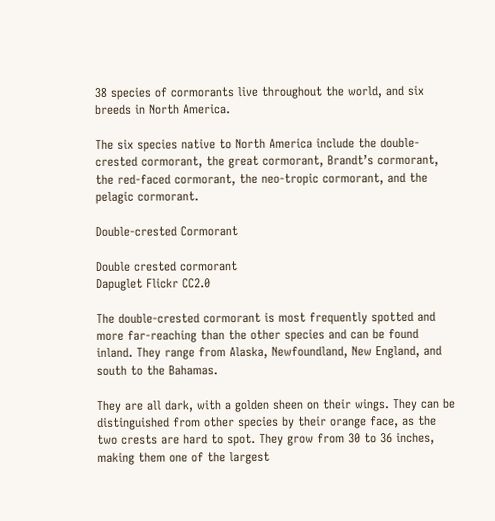38 species of cormorants live throughout the world, and six breeds in North America.

The six species native to North America include the double-crested cormorant, the great cormorant, Brandt’s cormorant, the red-faced cormorant, the neo-tropic cormorant, and the pelagic cormorant.

Double-crested Cormorant

Double crested cormorant
Dapuglet Flickr CC2.0

The double-crested cormorant is most frequently spotted and more far-reaching than the other species and can be found inland. They range from Alaska, Newfoundland, New England, and south to the Bahamas.

They are all dark, with a golden sheen on their wings. They can be distinguished from other species by their orange face, as the two crests are hard to spot. They grow from 30 to 36 inches, making them one of the largest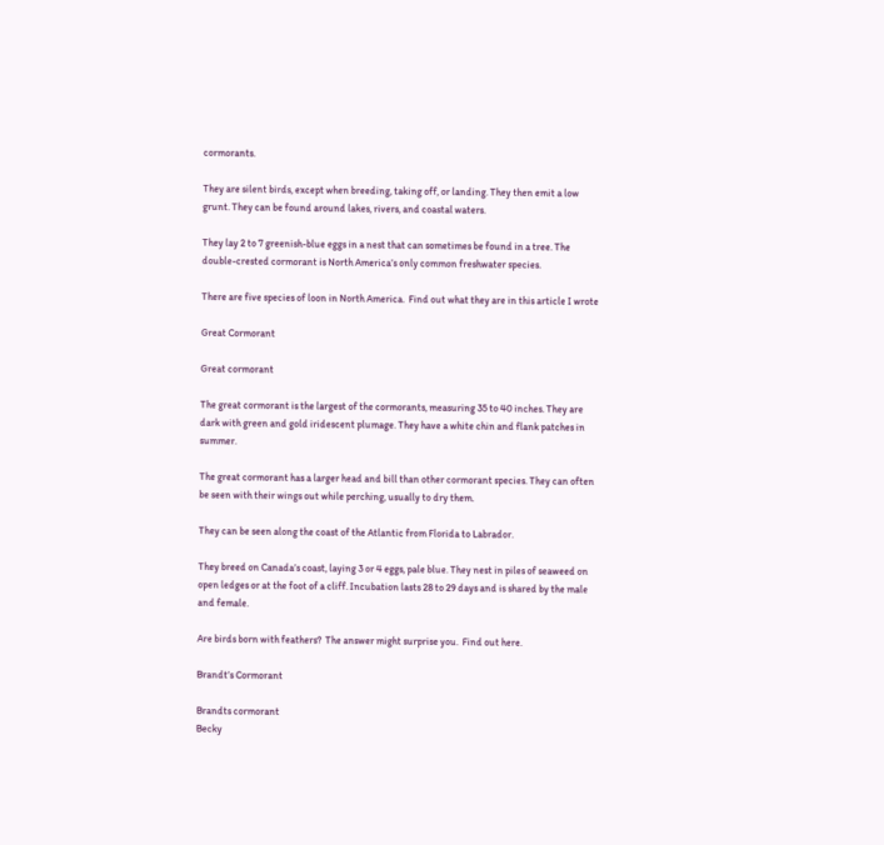cormorants.

They are silent birds, except when breeding, taking off, or landing. They then emit a low grunt. They can be found around lakes, rivers, and coastal waters.

They lay 2 to 7 greenish-blue eggs in a nest that can sometimes be found in a tree. The double-crested cormorant is North America’s only common freshwater species.

There are five species of loon in North America.  Find out what they are in this article I wrote

Great Cormorant

Great cormorant

The great cormorant is the largest of the cormorants, measuring 35 to 40 inches. They are dark with green and gold iridescent plumage. They have a white chin and flank patches in summer.

The great cormorant has a larger head and bill than other cormorant species. They can often be seen with their wings out while perching, usually to dry them.

They can be seen along the coast of the Atlantic from Florida to Labrador.

They breed on Canada’s coast, laying 3 or 4 eggs, pale blue. They nest in piles of seaweed on open ledges or at the foot of a cliff. Incubation lasts 28 to 29 days and is shared by the male and female.

Are birds born with feathers?  The answer might surprise you.  Find out here.

Brandt’s Cormorant

Brandts cormorant
Becky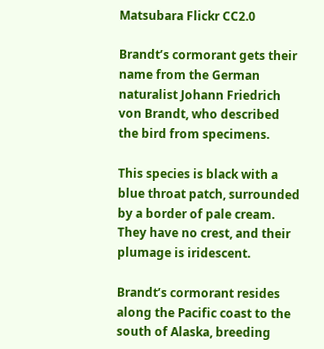Matsubara Flickr CC2.0

Brandt’s cormorant gets their name from the German naturalist Johann Friedrich von Brandt, who described the bird from specimens.

This species is black with a blue throat patch, surrounded by a border of pale cream. They have no crest, and their plumage is iridescent.

Brandt’s cormorant resides along the Pacific coast to the south of Alaska, breeding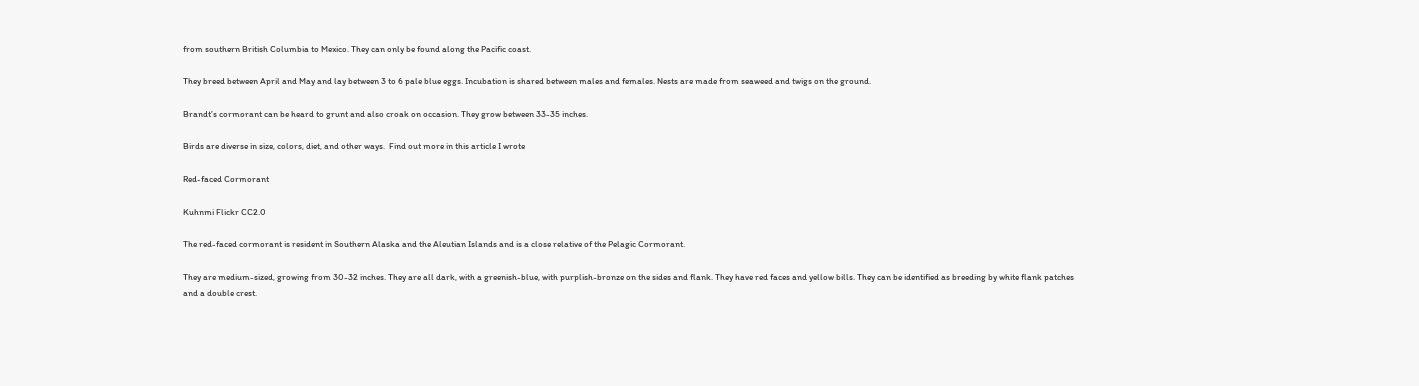from southern British Columbia to Mexico. They can only be found along the Pacific coast.

They breed between April and May and lay between 3 to 6 pale blue eggs. Incubation is shared between males and females. Nests are made from seaweed and twigs on the ground.

Brandt’s cormorant can be heard to grunt and also croak on occasion. They grow between 33-35 inches.

Birds are diverse in size, colors, diet, and other ways.  Find out more in this article I wrote

Red-faced Cormorant

Kuhnmi Flickr CC2.0

The red-faced cormorant is resident in Southern Alaska and the Aleutian Islands and is a close relative of the Pelagic Cormorant.

They are medium-sized, growing from 30-32 inches. They are all dark, with a greenish-blue, with purplish-bronze on the sides and flank. They have red faces and yellow bills. They can be identified as breeding by white flank patches and a double crest.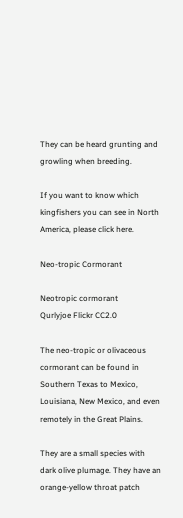They can be heard grunting and growling when breeding.

If you want to know which kingfishers you can see in North America, please click here.

Neo-tropic Cormorant

Neotropic cormorant
Qurlyjoe Flickr CC2.0

The neo-tropic or olivaceous cormorant can be found in Southern Texas to Mexico, Louisiana, New Mexico, and even remotely in the Great Plains.

They are a small species with dark olive plumage. They have an orange-yellow throat patch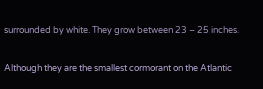surrounded by white. They grow between 23 – 25 inches.

Although they are the smallest cormorant on the Atlantic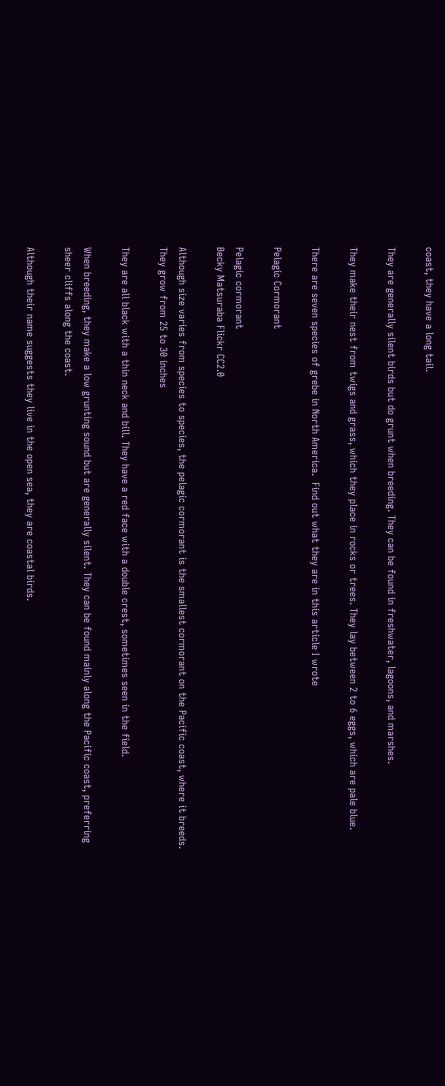coast, they have a long tail.

They are generally silent birds but do grunt when breeding. They can be found in freshwater, lagoons, and marshes.

They make their nest from twigs and grass, which they place in rocks or trees. They lay between 2 to 6 eggs, which are pale blue.

There are seven species of grebe in North America.  Find out what they are in this article I wrote

Pelagic Cormorant

Pelagic cormorant
Becky Matsuraba Flickr CC2.0

Although size varies from species to species, the pelagic cormorant is the smallest cormorant on the Pacific coast, where it breeds. They grow from 25 to 30 inches

They are all black with a thin neck and bill. They have a red face with a double crest, sometimes seen in the field.

When breeding, they make a low grunting sound but are generally silent. They can be found mainly along the Pacific coast, preferring sheer cliffs along the coast.

Although their name suggests they live in the open sea, they are coastal birds.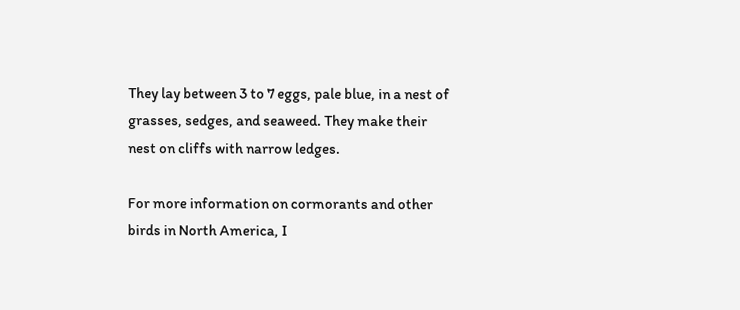They lay between 3 to 7 eggs, pale blue, in a nest of grasses, sedges, and seaweed. They make their nest on cliffs with narrow ledges.

For more information on cormorants and other birds in North America, I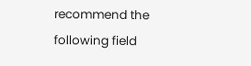recommend the following field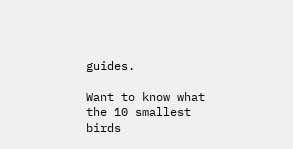guides.

Want to know what the 10 smallest birds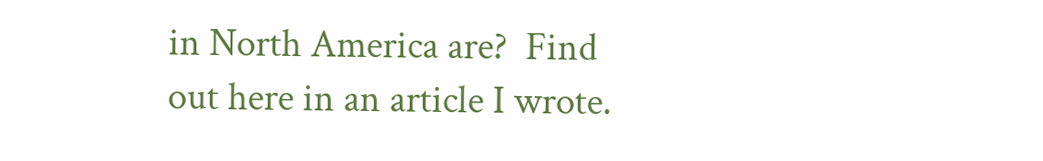in North America are?  Find out here in an article I wrote.